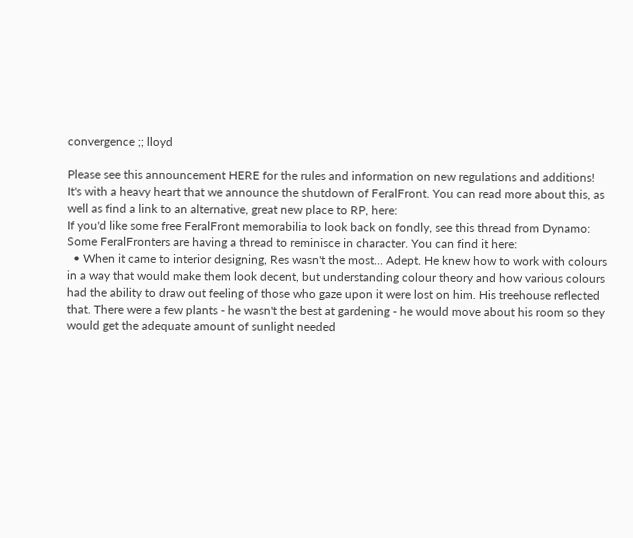convergence ;; lloyd

Please see this announcement HERE for the rules and information on new regulations and additions!
It's with a heavy heart that we announce the shutdown of FeralFront. You can read more about this, as well as find a link to an alternative, great new place to RP, here:
If you'd like some free FeralFront memorabilia to look back on fondly, see this thread from Dynamo:
Some FeralFronters are having a thread to reminisce in character. You can find it here:
  • When it came to interior designing, Res wasn't the most... Adept. He knew how to work with colours in a way that would make them look decent, but understanding colour theory and how various colours had the ability to draw out feeling of those who gaze upon it were lost on him. His treehouse reflected that. There were a few plants - he wasn't the best at gardening - he would move about his room so they would get the adequate amount of sunlight needed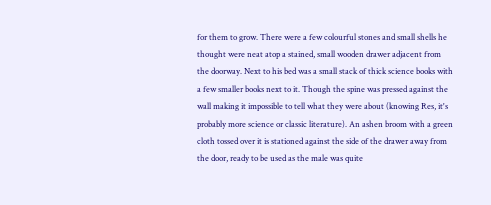for them to grow. There were a few colourful stones and small shells he thought were neat atop a stained, small wooden drawer adjacent from the doorway. Next to his bed was a small stack of thick science books with a few smaller books next to it. Though the spine was pressed against the wall making it impossible to tell what they were about (knowing Res, it's probably more science or classic literature). An ashen broom with a green cloth tossed over it is stationed against the side of the drawer away from the door, ready to be used as the male was quite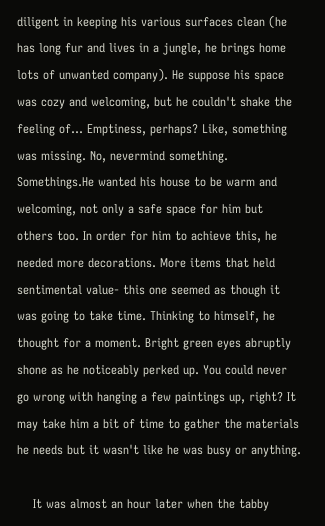diligent in keeping his various surfaces clean (he has long fur and lives in a jungle, he brings home lots of unwanted company). He suppose his space was cozy and welcoming, but he couldn't shake the feeling of... Emptiness, perhaps? Like, something was missing. No, nevermind something. Somethings.He wanted his house to be warm and welcoming, not only a safe space for him but others too. In order for him to achieve this, he needed more decorations. More items that held sentimental value- this one seemed as though it was going to take time. Thinking to himself, he thought for a moment. Bright green eyes abruptly shone as he noticeably perked up. You could never go wrong with hanging a few paintings up, right? It may take him a bit of time to gather the materials he needs but it wasn't like he was busy or anything.

    It was almost an hour later when the tabby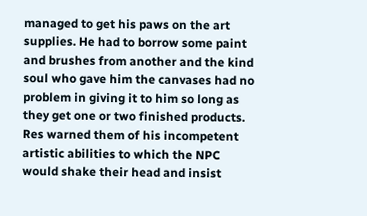managed to get his paws on the art supplies. He had to borrow some paint and brushes from another and the kind soul who gave him the canvases had no problem in giving it to him so long as they get one or two finished products. Res warned them of his incompetent artistic abilities to which the NPC would shake their head and insist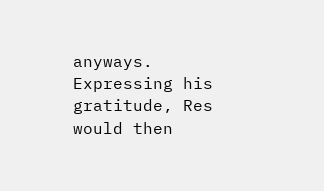anyways. Expressing his gratitude, Res would then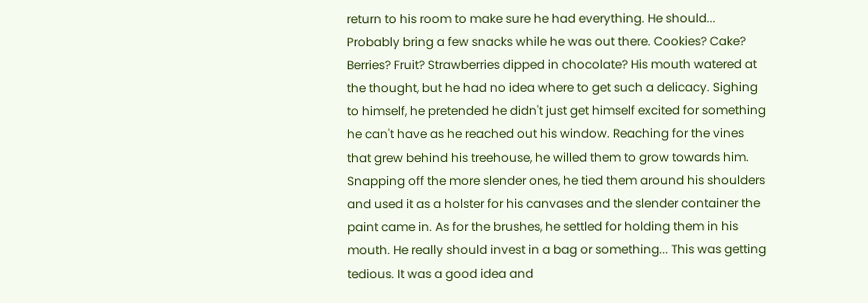return to his room to make sure he had everything. He should... Probably bring a few snacks while he was out there. Cookies? Cake? Berries? Fruit? Strawberries dipped in chocolate? His mouth watered at the thought, but he had no idea where to get such a delicacy. Sighing to himself, he pretended he didn't just get himself excited for something he can't have as he reached out his window. Reaching for the vines that grew behind his treehouse, he willed them to grow towards him. Snapping off the more slender ones, he tied them around his shoulders and used it as a holster for his canvases and the slender container the paint came in. As for the brushes, he settled for holding them in his mouth. He really should invest in a bag or something... This was getting tedious. It was a good idea and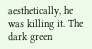aesthetically, he was killing it. The dark green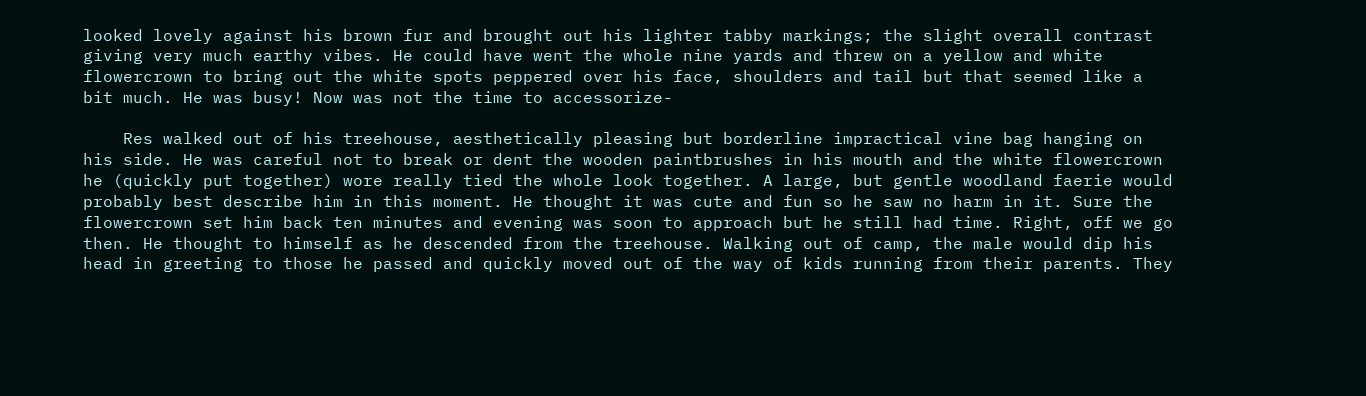looked lovely against his brown fur and brought out his lighter tabby markings; the slight overall contrast giving very much earthy vibes. He could have went the whole nine yards and threw on a yellow and white flowercrown to bring out the white spots peppered over his face, shoulders and tail but that seemed like a bit much. He was busy! Now was not the time to accessorize-

    Res walked out of his treehouse, aesthetically pleasing but borderline impractical vine bag hanging on his side. He was careful not to break or dent the wooden paintbrushes in his mouth and the white flowercrown he (quickly put together) wore really tied the whole look together. A large, but gentle woodland faerie would probably best describe him in this moment. He thought it was cute and fun so he saw no harm in it. Sure the flowercrown set him back ten minutes and evening was soon to approach but he still had time. Right, off we go then. He thought to himself as he descended from the treehouse. Walking out of camp, the male would dip his head in greeting to those he passed and quickly moved out of the way of kids running from their parents. They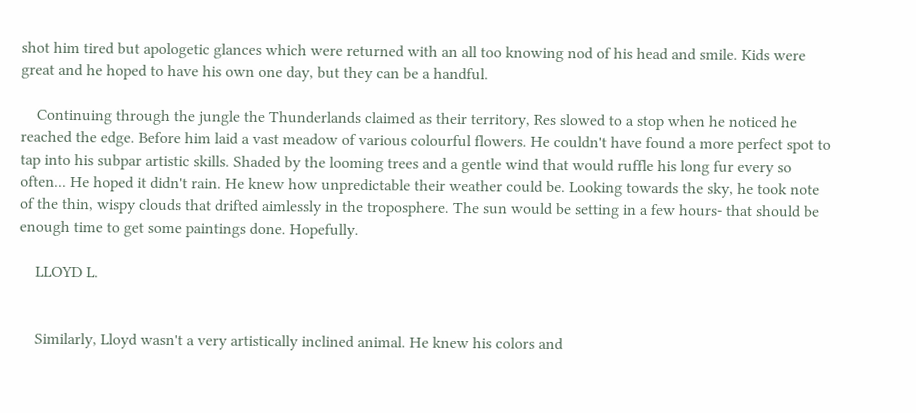shot him tired but apologetic glances which were returned with an all too knowing nod of his head and smile. Kids were great and he hoped to have his own one day, but they can be a handful.

    Continuing through the jungle the Thunderlands claimed as their territory, Res slowed to a stop when he noticed he reached the edge. Before him laid a vast meadow of various colourful flowers. He couldn't have found a more perfect spot to tap into his subpar artistic skills. Shaded by the looming trees and a gentle wind that would ruffle his long fur every so often... He hoped it didn't rain. He knew how unpredictable their weather could be. Looking towards the sky, he took note of the thin, wispy clouds that drifted aimlessly in the troposphere. The sun would be setting in a few hours- that should be enough time to get some paintings done. Hopefully.

    LLOYD L.


    Similarly, Lloyd wasn't a very artistically inclined animal. He knew his colors and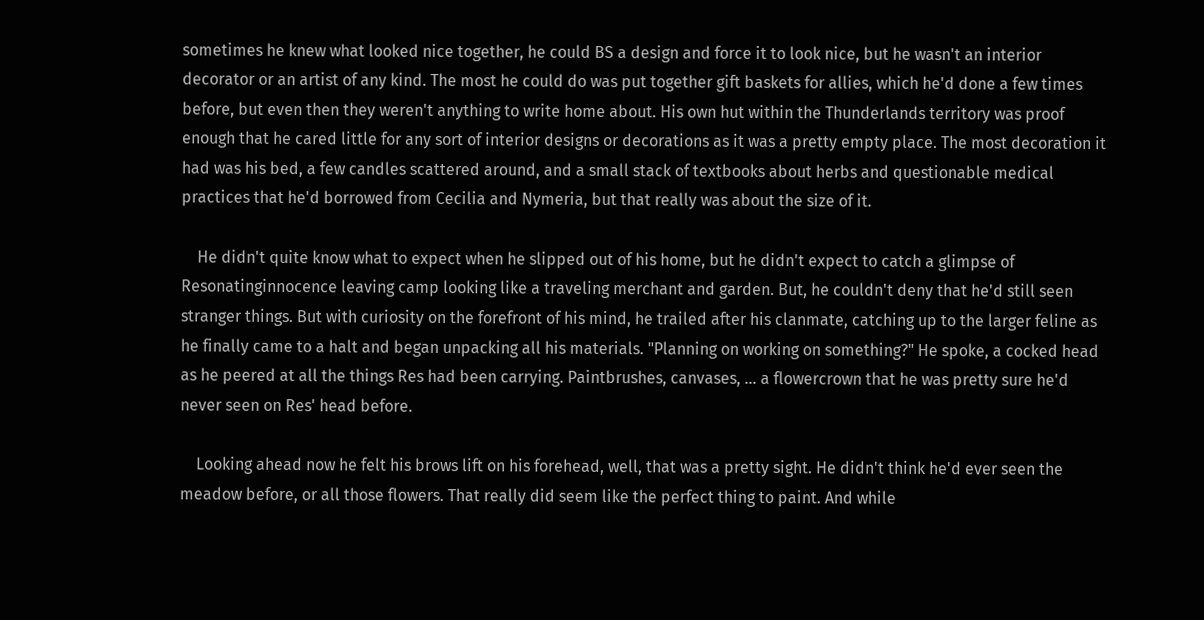sometimes he knew what looked nice together, he could BS a design and force it to look nice, but he wasn't an interior decorator or an artist of any kind. The most he could do was put together gift baskets for allies, which he'd done a few times before, but even then they weren't anything to write home about. His own hut within the Thunderlands territory was proof enough that he cared little for any sort of interior designs or decorations as it was a pretty empty place. The most decoration it had was his bed, a few candles scattered around, and a small stack of textbooks about herbs and questionable medical practices that he'd borrowed from Cecilia and Nymeria, but that really was about the size of it.

    He didn't quite know what to expect when he slipped out of his home, but he didn't expect to catch a glimpse of Resonatinginnocence leaving camp looking like a traveling merchant and garden. But, he couldn't deny that he'd still seen stranger things. But with curiosity on the forefront of his mind, he trailed after his clanmate, catching up to the larger feline as he finally came to a halt and began unpacking all his materials. "Planning on working on something?" He spoke, a cocked head as he peered at all the things Res had been carrying. Paintbrushes, canvases, ... a flowercrown that he was pretty sure he'd never seen on Res' head before.

    Looking ahead now he felt his brows lift on his forehead, well, that was a pretty sight. He didn't think he'd ever seen the meadow before, or all those flowers. That really did seem like the perfect thing to paint. And while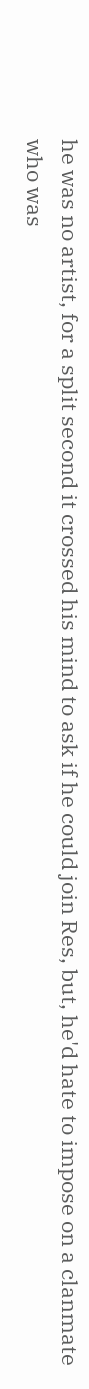he was no artist, for a split second it crossed his mind to ask if he could join Res, but, he'd hate to impose on a clanmate who was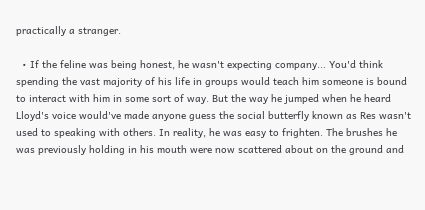practically a stranger.

  • If the feline was being honest, he wasn't expecting company... You'd think spending the vast majority of his life in groups would teach him someone is bound to interact with him in some sort of way. But the way he jumped when he heard Lloyd's voice would've made anyone guess the social butterfly known as Res wasn't used to speaking with others. In reality, he was easy to frighten. The brushes he was previously holding in his mouth were now scattered about on the ground and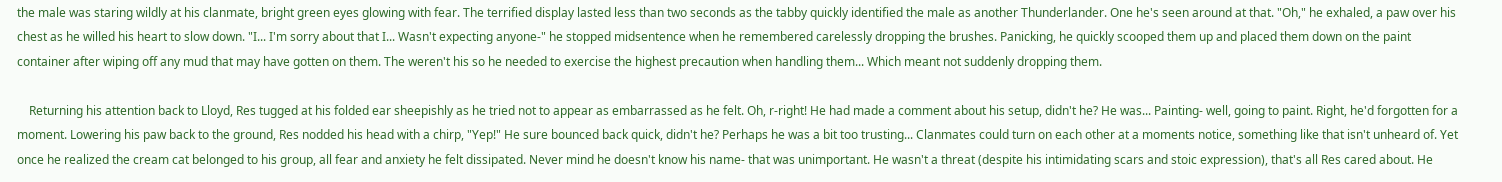the male was staring wildly at his clanmate, bright green eyes glowing with fear. The terrified display lasted less than two seconds as the tabby quickly identified the male as another Thunderlander. One he's seen around at that. "Oh," he exhaled, a paw over his chest as he willed his heart to slow down. "I... I'm sorry about that I... Wasn't expecting anyone-" he stopped midsentence when he remembered carelessly dropping the brushes. Panicking, he quickly scooped them up and placed them down on the paint container after wiping off any mud that may have gotten on them. The weren't his so he needed to exercise the highest precaution when handling them... Which meant not suddenly dropping them.

    Returning his attention back to Lloyd, Res tugged at his folded ear sheepishly as he tried not to appear as embarrassed as he felt. Oh, r-right! He had made a comment about his setup, didn't he? He was... Painting- well, going to paint. Right, he'd forgotten for a moment. Lowering his paw back to the ground, Res nodded his head with a chirp, "Yep!" He sure bounced back quick, didn't he? Perhaps he was a bit too trusting... Clanmates could turn on each other at a moments notice, something like that isn't unheard of. Yet once he realized the cream cat belonged to his group, all fear and anxiety he felt dissipated. Never mind he doesn't know his name- that was unimportant. He wasn't a threat (despite his intimidating scars and stoic expression), that's all Res cared about. He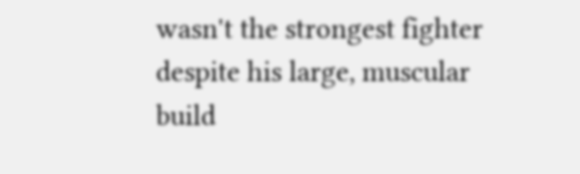wasn't the strongest fighter despite his large, muscular build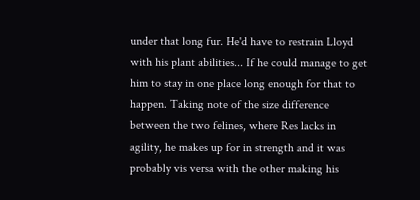under that long fur. He'd have to restrain Lloyd with his plant abilities... If he could manage to get him to stay in one place long enough for that to happen. Taking note of the size difference between the two felines, where Res lacks in agility, he makes up for in strength and it was probably vis versa with the other making his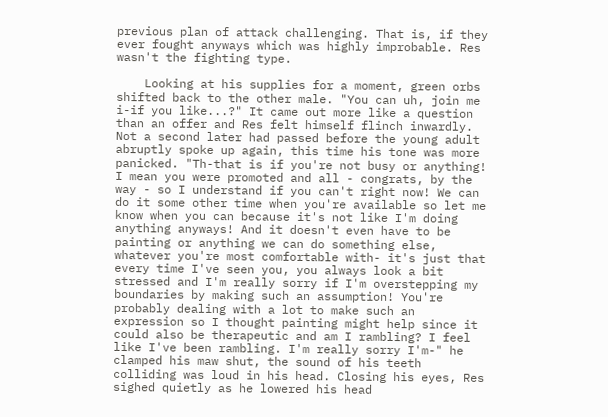previous plan of attack challenging. That is, if they ever fought anyways which was highly improbable. Res wasn't the fighting type.

    Looking at his supplies for a moment, green orbs shifted back to the other male. "You can uh, join me i-if you like...?" It came out more like a question than an offer and Res felt himself flinch inwardly. Not a second later had passed before the young adult abruptly spoke up again, this time his tone was more panicked. "Th-that is if you're not busy or anything! I mean you were promoted and all - congrats, by the way - so I understand if you can't right now! We can do it some other time when you're available so let me know when you can because it's not like I'm doing anything anyways! And it doesn't even have to be painting or anything we can do something else, whatever you're most comfortable with- it's just that every time I've seen you, you always look a bit stressed and I'm really sorry if I'm overstepping my boundaries by making such an assumption! You're probably dealing with a lot to make such an expression so I thought painting might help since it could also be therapeutic and am I rambling? I feel like I've been rambling. I'm really sorry I'm-" he clamped his maw shut, the sound of his teeth colliding was loud in his head. Closing his eyes, Res sighed quietly as he lowered his head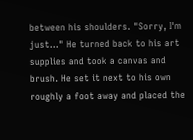between his shoulders. "Sorry, I'm just..." He turned back to his art supplies and took a canvas and brush. He set it next to his own roughly a foot away and placed the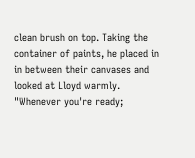clean brush on top. Taking the container of paints, he placed in in between their canvases and looked at Lloyd warmly. "Whenever you're ready;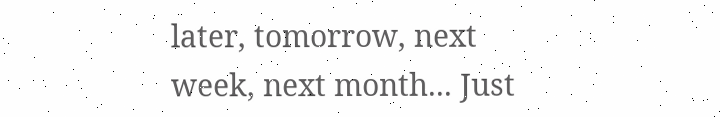later, tomorrow, next week, next month... Just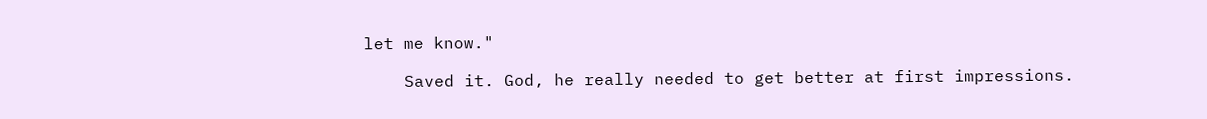let me know."

    Saved it. God, he really needed to get better at first impressions.